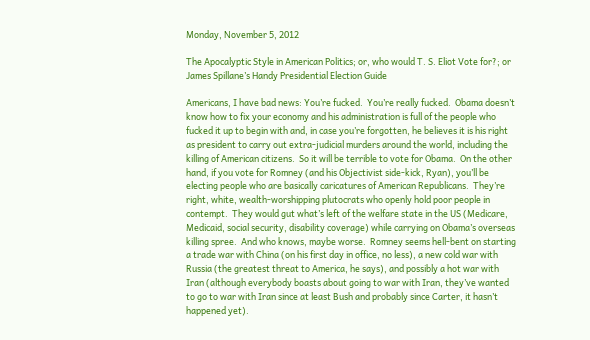Monday, November 5, 2012

The Apocalyptic Style in American Politics; or, who would T. S. Eliot Vote for?; or James Spillane’s Handy Presidential Election Guide

Americans, I have bad news: You’re fucked.  You’re really fucked.  Obama doesn’t know how to fix your economy and his administration is full of the people who fucked it up to begin with and, in case you’re forgotten, he believes it is his right as president to carry out extra-judicial murders around the world, including the killing of American citizens.  So it will be terrible to vote for Obama.  On the other hand, if you vote for Romney (and his Objectivist side-kick, Ryan), you’ll be electing people who are basically caricatures of American Republicans.  They’re right, white, wealth-worshipping plutocrats who openly hold poor people in contempt.  They would gut what’s left of the welfare state in the US (Medicare, Medicaid, social security, disability coverage) while carrying on Obama’s overseas killing spree.  And who knows, maybe worse.  Romney seems hell-bent on starting a trade war with China (on his first day in office, no less), a new cold war with Russia (the greatest threat to America, he says), and possibly a hot war with Iran (although everybody boasts about going to war with Iran, they’ve wanted to go to war with Iran since at least Bush and probably since Carter, it hasn’t happened yet).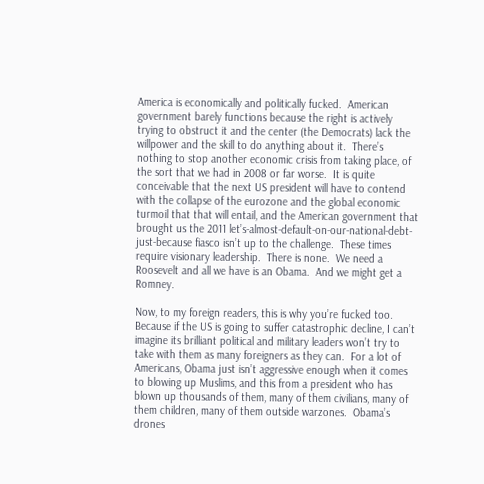America is economically and politically fucked.  American government barely functions because the right is actively trying to obstruct it and the center (the Democrats) lack the willpower and the skill to do anything about it.  There’s nothing to stop another economic crisis from taking place, of the sort that we had in 2008 or far worse.  It is quite conceivable that the next US president will have to contend with the collapse of the eurozone and the global economic turmoil that that will entail, and the American government that brought us the 2011 let’s-almost-default-on-our-national-debt-just-because fiasco isn’t up to the challenge.  These times require visionary leadership.  There is none.  We need a Roosevelt and all we have is an Obama.  And we might get a Romney.

Now, to my foreign readers, this is why you’re fucked too.  Because if the US is going to suffer catastrophic decline, I can’t imagine its brilliant political and military leaders won’t try to take with them as many foreigners as they can.  For a lot of Americans, Obama just isn’t aggressive enough when it comes to blowing up Muslims, and this from a president who has blown up thousands of them, many of them civilians, many of them children, many of them outside warzones.  Obama’s drones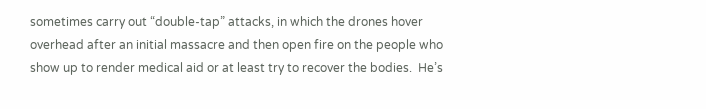sometimes carry out “double-tap” attacks, in which the drones hover overhead after an initial massacre and then open fire on the people who show up to render medical aid or at least try to recover the bodies.  He’s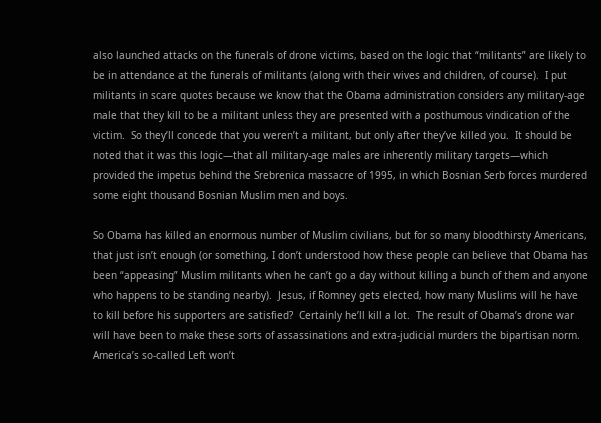also launched attacks on the funerals of drone victims, based on the logic that “militants” are likely to be in attendance at the funerals of militants (along with their wives and children, of course).  I put militants in scare quotes because we know that the Obama administration considers any military-age male that they kill to be a militant unless they are presented with a posthumous vindication of the victim.  So they’ll concede that you weren’t a militant, but only after they’ve killed you.  It should be noted that it was this logic—that all military-age males are inherently military targets—which provided the impetus behind the Srebrenica massacre of 1995, in which Bosnian Serb forces murdered some eight thousand Bosnian Muslim men and boys.

So Obama has killed an enormous number of Muslim civilians, but for so many bloodthirsty Americans, that just isn’t enough (or something, I don’t understood how these people can believe that Obama has been “appeasing” Muslim militants when he can’t go a day without killing a bunch of them and anyone who happens to be standing nearby).  Jesus, if Romney gets elected, how many Muslims will he have to kill before his supporters are satisfied?  Certainly he’ll kill a lot.  The result of Obama’s drone war will have been to make these sorts of assassinations and extra-judicial murders the bipartisan norm.  America’s so-called Left won’t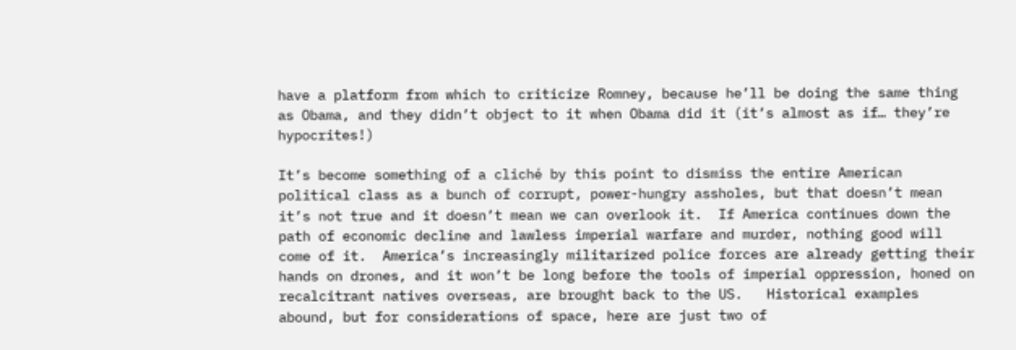have a platform from which to criticize Romney, because he’ll be doing the same thing as Obama, and they didn’t object to it when Obama did it (it’s almost as if… they’re hypocrites!)

It’s become something of a cliché by this point to dismiss the entire American political class as a bunch of corrupt, power-hungry assholes, but that doesn’t mean it’s not true and it doesn’t mean we can overlook it.  If America continues down the path of economic decline and lawless imperial warfare and murder, nothing good will come of it.  America’s increasingly militarized police forces are already getting their hands on drones, and it won’t be long before the tools of imperial oppression, honed on recalcitrant natives overseas, are brought back to the US.   Historical examples abound, but for considerations of space, here are just two of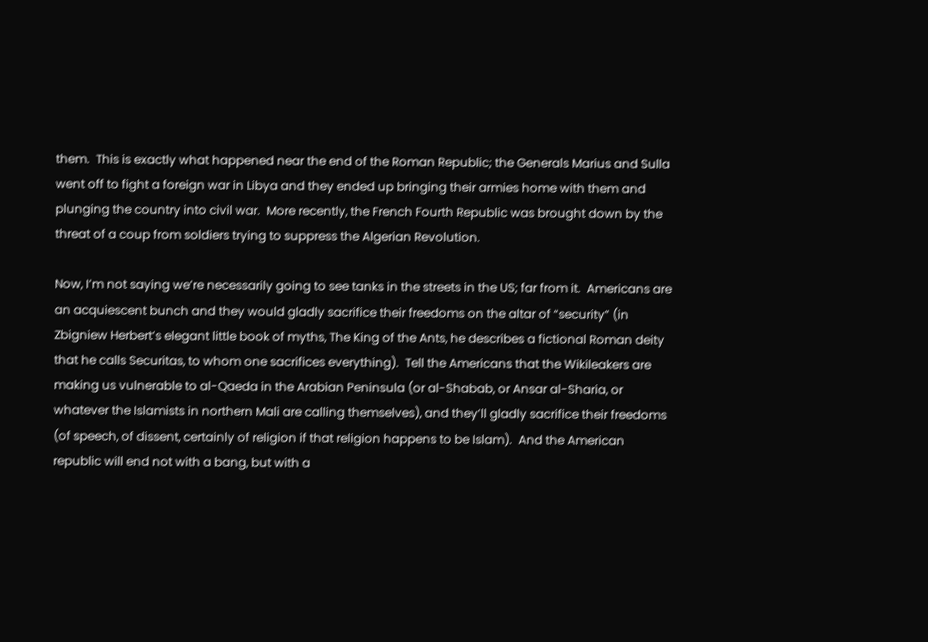them.  This is exactly what happened near the end of the Roman Republic; the Generals Marius and Sulla went off to fight a foreign war in Libya and they ended up bringing their armies home with them and plunging the country into civil war.  More recently, the French Fourth Republic was brought down by the threat of a coup from soldiers trying to suppress the Algerian Revolution.

Now, I’m not saying we’re necessarily going to see tanks in the streets in the US; far from it.  Americans are an acquiescent bunch and they would gladly sacrifice their freedoms on the altar of “security” (in Zbigniew Herbert’s elegant little book of myths, The King of the Ants, he describes a fictional Roman deity that he calls Securitas, to whom one sacrifices everything).  Tell the Americans that the Wikileakers are making us vulnerable to al-Qaeda in the Arabian Peninsula (or al-Shabab, or Ansar al-Sharia, or whatever the Islamists in northern Mali are calling themselves), and they’ll gladly sacrifice their freedoms (of speech, of dissent, certainly of religion if that religion happens to be Islam).  And the American republic will end not with a bang, but with a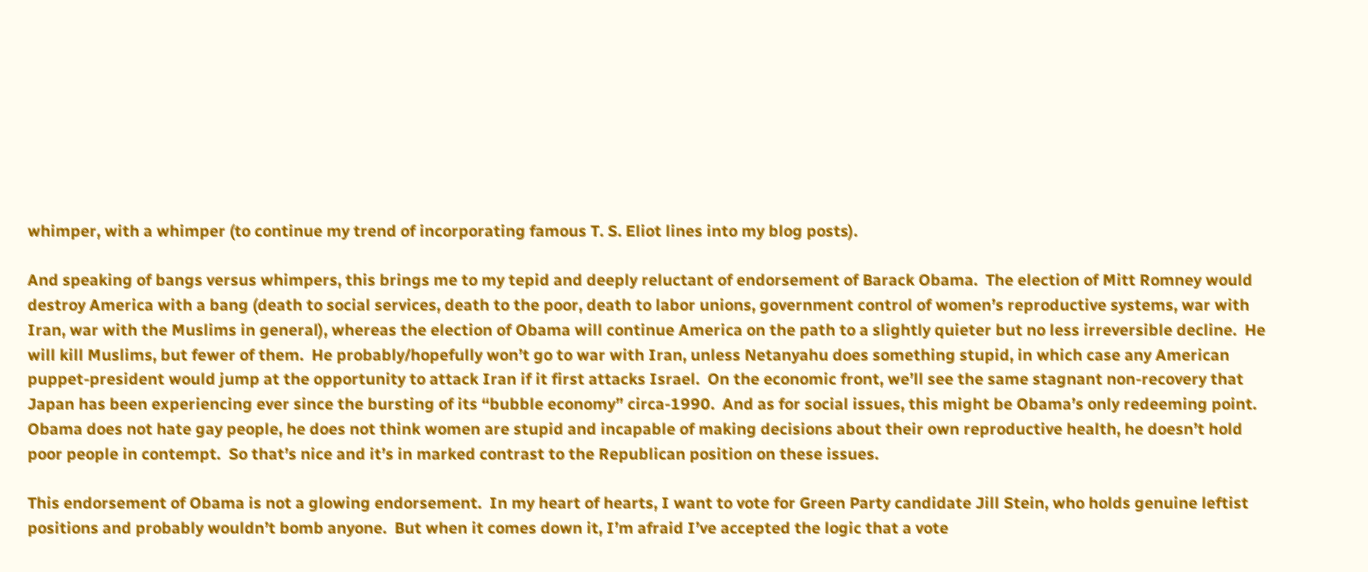whimper, with a whimper (to continue my trend of incorporating famous T. S. Eliot lines into my blog posts).

And speaking of bangs versus whimpers, this brings me to my tepid and deeply reluctant of endorsement of Barack Obama.  The election of Mitt Romney would destroy America with a bang (death to social services, death to the poor, death to labor unions, government control of women’s reproductive systems, war with Iran, war with the Muslims in general), whereas the election of Obama will continue America on the path to a slightly quieter but no less irreversible decline.  He will kill Muslims, but fewer of them.  He probably/hopefully won’t go to war with Iran, unless Netanyahu does something stupid, in which case any American puppet-president would jump at the opportunity to attack Iran if it first attacks Israel.  On the economic front, we’ll see the same stagnant non-recovery that Japan has been experiencing ever since the bursting of its “bubble economy” circa-1990.  And as for social issues, this might be Obama’s only redeeming point.  Obama does not hate gay people, he does not think women are stupid and incapable of making decisions about their own reproductive health, he doesn’t hold poor people in contempt.  So that’s nice and it’s in marked contrast to the Republican position on these issues.

This endorsement of Obama is not a glowing endorsement.  In my heart of hearts, I want to vote for Green Party candidate Jill Stein, who holds genuine leftist positions and probably wouldn’t bomb anyone.  But when it comes down it, I’m afraid I’ve accepted the logic that a vote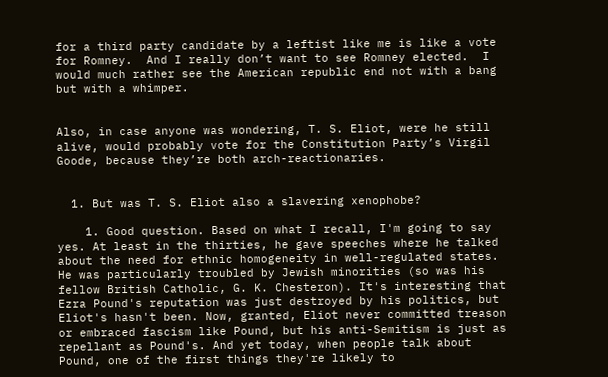for a third party candidate by a leftist like me is like a vote for Romney.  And I really don’t want to see Romney elected.  I would much rather see the American republic end not with a bang but with a whimper.


Also, in case anyone was wondering, T. S. Eliot, were he still alive, would probably vote for the Constitution Party’s Virgil Goode, because they’re both arch-reactionaries.


  1. But was T. S. Eliot also a slavering xenophobe?

    1. Good question. Based on what I recall, I'm going to say yes. At least in the thirties, he gave speeches where he talked about the need for ethnic homogeneity in well-regulated states. He was particularly troubled by Jewish minorities (so was his fellow British Catholic, G. K. Chesteron). It's interesting that Ezra Pound's reputation was just destroyed by his politics, but Eliot's hasn't been. Now, granted, Eliot never committed treason or embraced fascism like Pound, but his anti-Semitism is just as repellant as Pound's. And yet today, when people talk about Pound, one of the first things they're likely to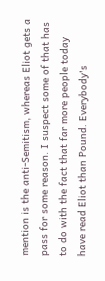mention is the anti-Semitism, whereas Eliot gets a pass for some reason. I suspect some of that has to do with the fact that far more people today have read Eliot than Pound. Everybody's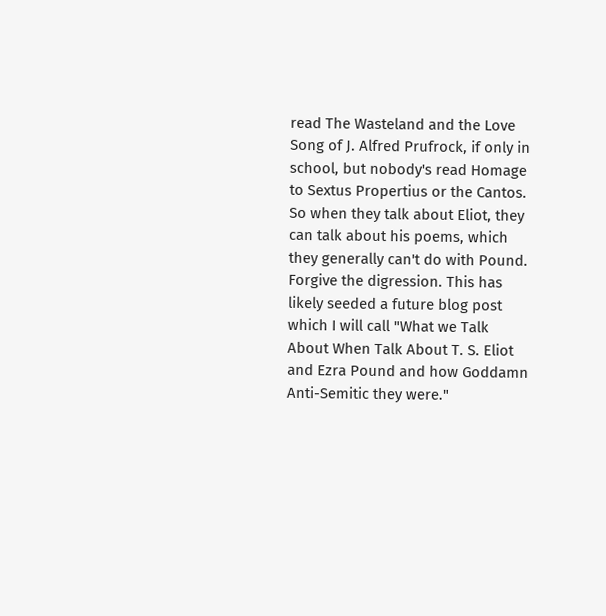read The Wasteland and the Love Song of J. Alfred Prufrock, if only in school, but nobody's read Homage to Sextus Propertius or the Cantos. So when they talk about Eliot, they can talk about his poems, which they generally can't do with Pound. Forgive the digression. This has likely seeded a future blog post which I will call "What we Talk About When Talk About T. S. Eliot and Ezra Pound and how Goddamn Anti-Semitic they were."